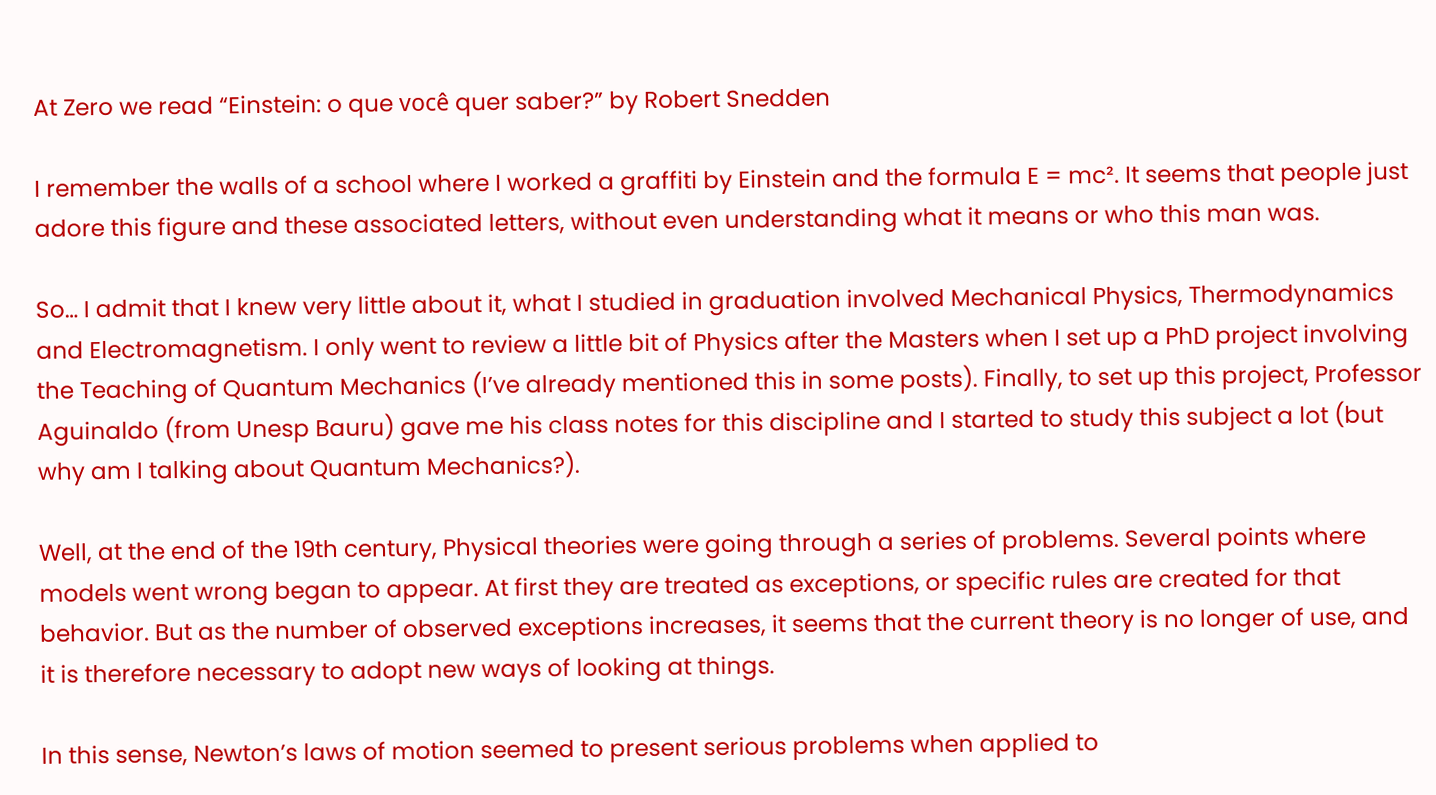At Zero we read “Einstein: o que você quer saber?” by Robert Snedden

I remember the walls of a school where I worked a graffiti by Einstein and the formula E = mc². It seems that people just adore this figure and these associated letters, without even understanding what it means or who this man was.

So… I admit that I knew very little about it, what I studied in graduation involved Mechanical Physics, Thermodynamics and Electromagnetism. I only went to review a little bit of Physics after the Masters when I set up a PhD project involving the Teaching of Quantum Mechanics (I’ve already mentioned this in some posts). Finally, to set up this project, Professor Aguinaldo (from Unesp Bauru) gave me his class notes for this discipline and I started to study this subject a lot (but why am I talking about Quantum Mechanics?).

Well, at the end of the 19th century, Physical theories were going through a series of problems. Several points where models went wrong began to appear. At first they are treated as exceptions, or specific rules are created for that behavior. But as the number of observed exceptions increases, it seems that the current theory is no longer of use, and it is therefore necessary to adopt new ways of looking at things.

In this sense, Newton’s laws of motion seemed to present serious problems when applied to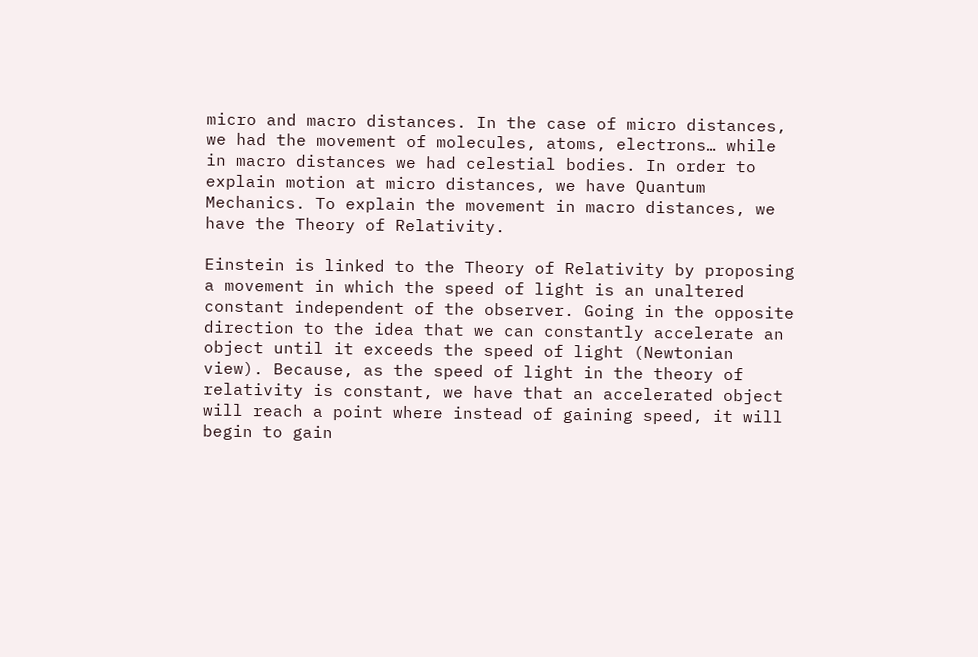micro and macro distances. In the case of micro distances, we had the movement of molecules, atoms, electrons… while in macro distances we had celestial bodies. In order to explain motion at micro distances, we have Quantum Mechanics. To explain the movement in macro distances, we have the Theory of Relativity.

Einstein is linked to the Theory of Relativity by proposing a movement in which the speed of light is an unaltered constant independent of the observer. Going in the opposite direction to the idea that we can constantly accelerate an object until it exceeds the speed of light (Newtonian view). Because, as the speed of light in the theory of relativity is constant, we have that an accelerated object will reach a point where instead of gaining speed, it will begin to gain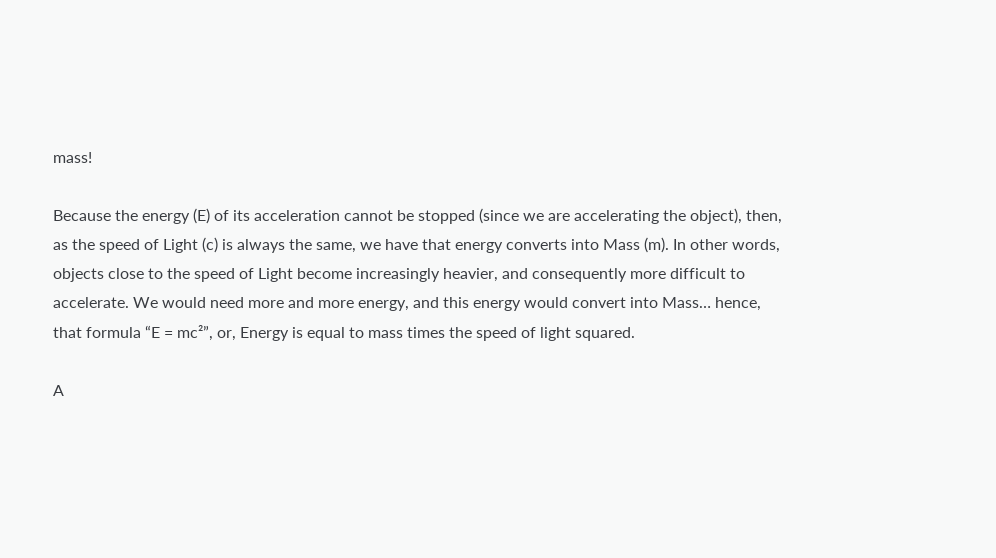mass!

Because the energy (E) of its acceleration cannot be stopped (since we are accelerating the object), then, as the speed of Light (c) is always the same, we have that energy converts into Mass (m). In other words, objects close to the speed of Light become increasingly heavier, and consequently more difficult to accelerate. We would need more and more energy, and this energy would convert into Mass… hence, that formula “E = mc²”, or, Energy is equal to mass times the speed of light squared.

A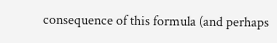consequence of this formula (and perhaps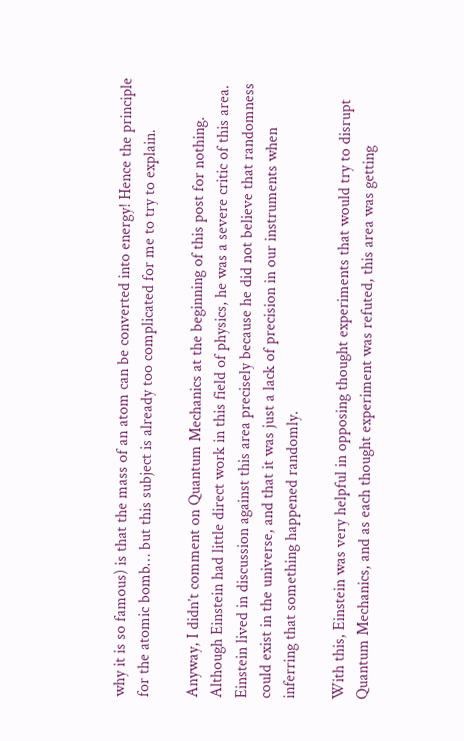why it is so famous) is that the mass of an atom can be converted into energy! Hence the principle for the atomic bomb… but this subject is already too complicated for me to try to explain.

Anyway, I didn’t comment on Quantum Mechanics at the beginning of this post for nothing. Although Einstein had little direct work in this field of physics, he was a severe critic of this area. Einstein lived in discussion against this area precisely because he did not believe that randomness could exist in the universe, and that it was just a lack of precision in our instruments when inferring that something happened randomly.

With this, Einstein was very helpful in opposing thought experiments that would try to disrupt Quantum Mechanics, and as each thought experiment was refuted, this area was getting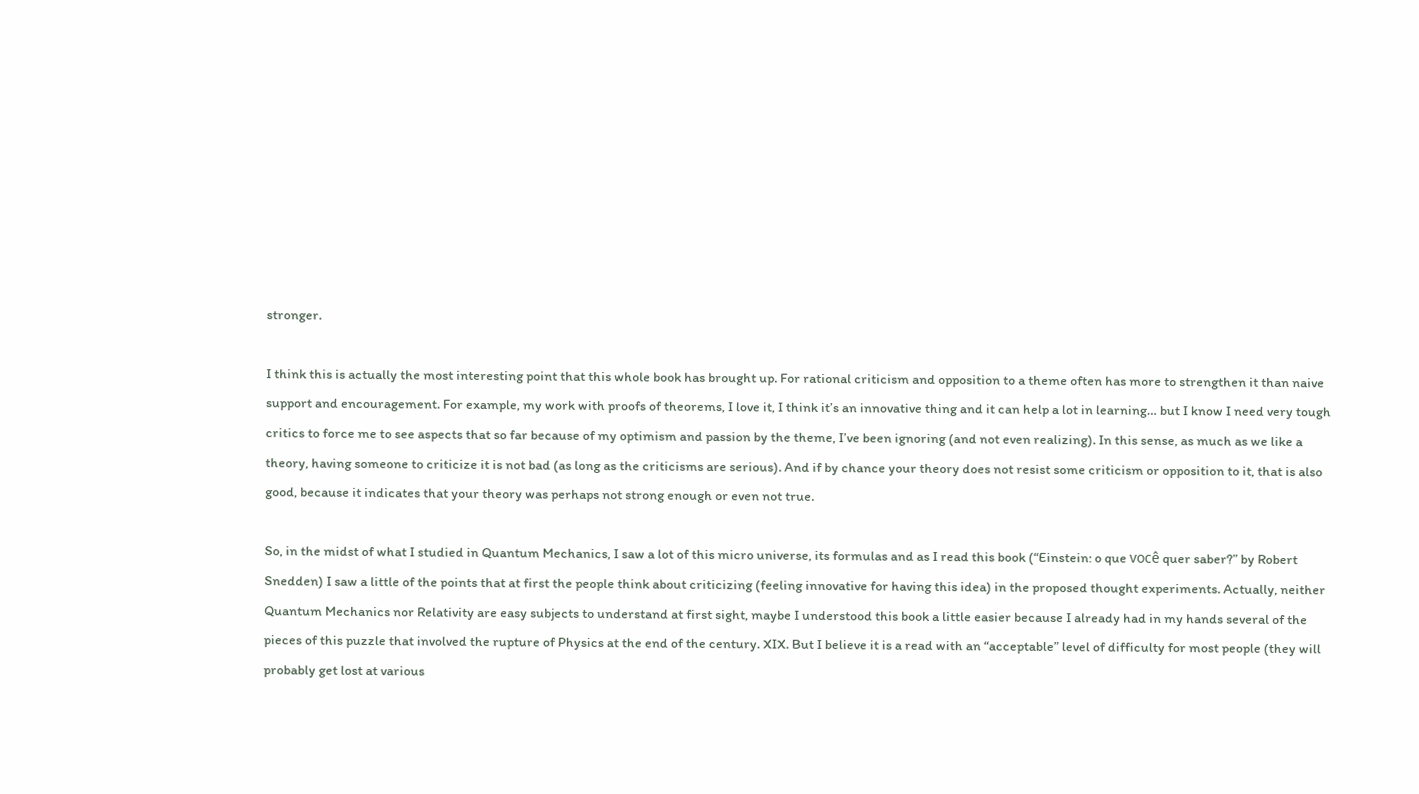stronger.

I think this is actually the most interesting point that this whole book has brought up. For rational criticism and opposition to a theme often has more to strengthen it than naive support and encouragement. For example, my work with proofs of theorems, I love it, I think it’s an innovative thing and it can help a lot in learning… but I know I need very tough critics to force me to see aspects that so far because of my optimism and passion by the theme, I’ve been ignoring (and not even realizing). In this sense, as much as we like a theory, having someone to criticize it is not bad (as long as the criticisms are serious). And if by chance your theory does not resist some criticism or opposition to it, that is also good, because it indicates that your theory was perhaps not strong enough or even not true.

So, in the midst of what I studied in Quantum Mechanics, I saw a lot of this micro universe, its formulas and as I read this book (“Einstein: o que você quer saber?” by Robert Snedden) I saw a little of the points that at first the people think about criticizing (feeling innovative for having this idea) in the proposed thought experiments. Actually, neither Quantum Mechanics nor Relativity are easy subjects to understand at first sight, maybe I understood this book a little easier because I already had in my hands several of the pieces of this puzzle that involved the rupture of Physics at the end of the century. XIX. But I believe it is a read with an “acceptable” level of difficulty for most people (they will probably get lost at various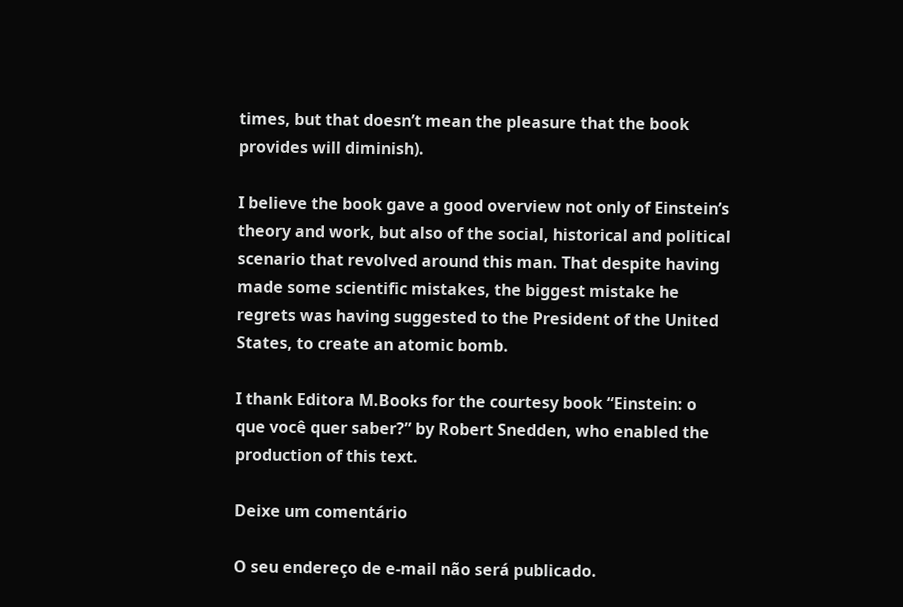times, but that doesn’t mean the pleasure that the book provides will diminish).

I believe the book gave a good overview not only of Einstein’s theory and work, but also of the social, historical and political scenario that revolved around this man. That despite having made some scientific mistakes, the biggest mistake he regrets was having suggested to the President of the United States, to create an atomic bomb.

I thank Editora M.Books for the courtesy book “Einstein: o que você quer saber?” by Robert Snedden, who enabled the production of this text.

Deixe um comentário

O seu endereço de e-mail não será publicado.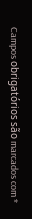Campos obrigatórios são marcados com *